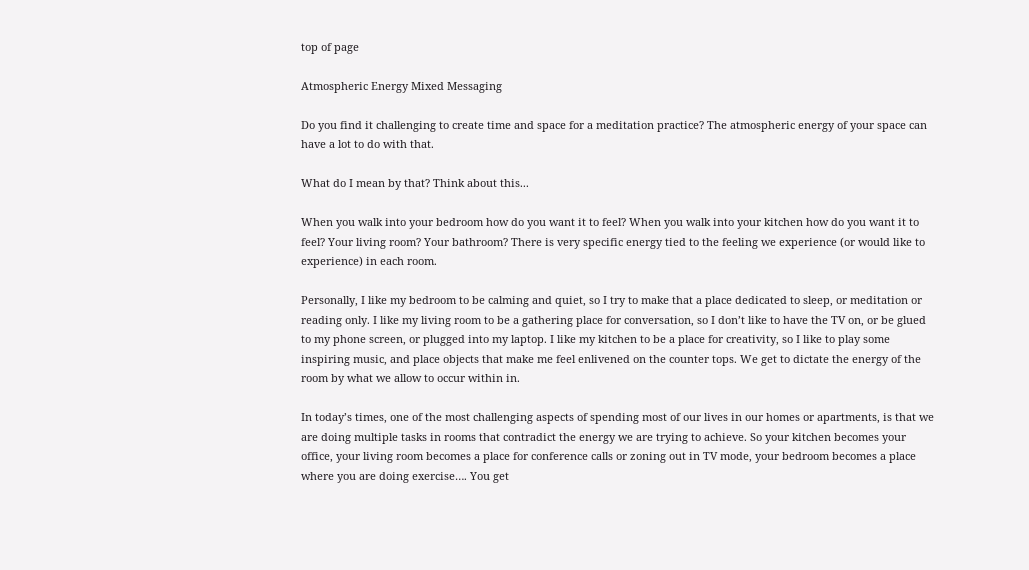top of page

Atmospheric Energy Mixed Messaging

Do you find it challenging to create time and space for a meditation practice? The atmospheric energy of your space can have a lot to do with that.

What do I mean by that? Think about this...

When you walk into your bedroom how do you want it to feel? When you walk into your kitchen how do you want it to feel? Your living room? Your bathroom? There is very specific energy tied to the feeling we experience (or would like to experience) in each room.

Personally, I like my bedroom to be calming and quiet, so I try to make that a place dedicated to sleep, or meditation or reading only. I like my living room to be a gathering place for conversation, so I don’t like to have the TV on, or be glued to my phone screen, or plugged into my laptop. I like my kitchen to be a place for creativity, so I like to play some inspiring music, and place objects that make me feel enlivened on the counter tops. We get to dictate the energy of the room by what we allow to occur within in.

In today’s times, one of the most challenging aspects of spending most of our lives in our homes or apartments, is that we are doing multiple tasks in rooms that contradict the energy we are trying to achieve. So your kitchen becomes your office, your living room becomes a place for conference calls or zoning out in TV mode, your bedroom becomes a place where you are doing exercise…. You get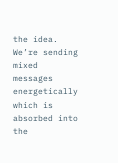the idea. We’re sending mixed messages energetically which is absorbed into the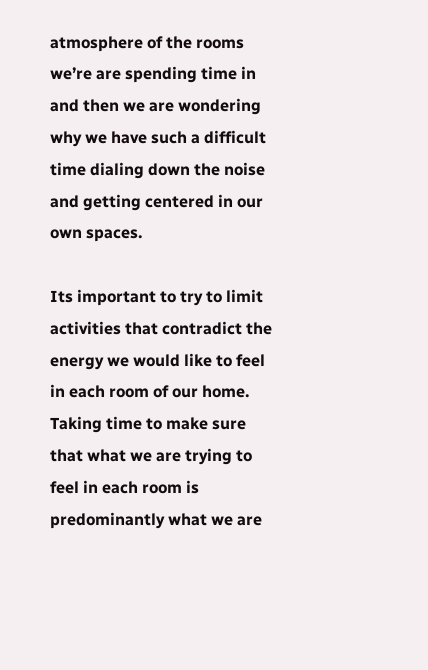atmosphere of the rooms we’re are spending time in and then we are wondering why we have such a difficult time dialing down the noise and getting centered in our own spaces.

Its important to try to limit activities that contradict the energy we would like to feel in each room of our home. Taking time to make sure that what we are trying to feel in each room is predominantly what we are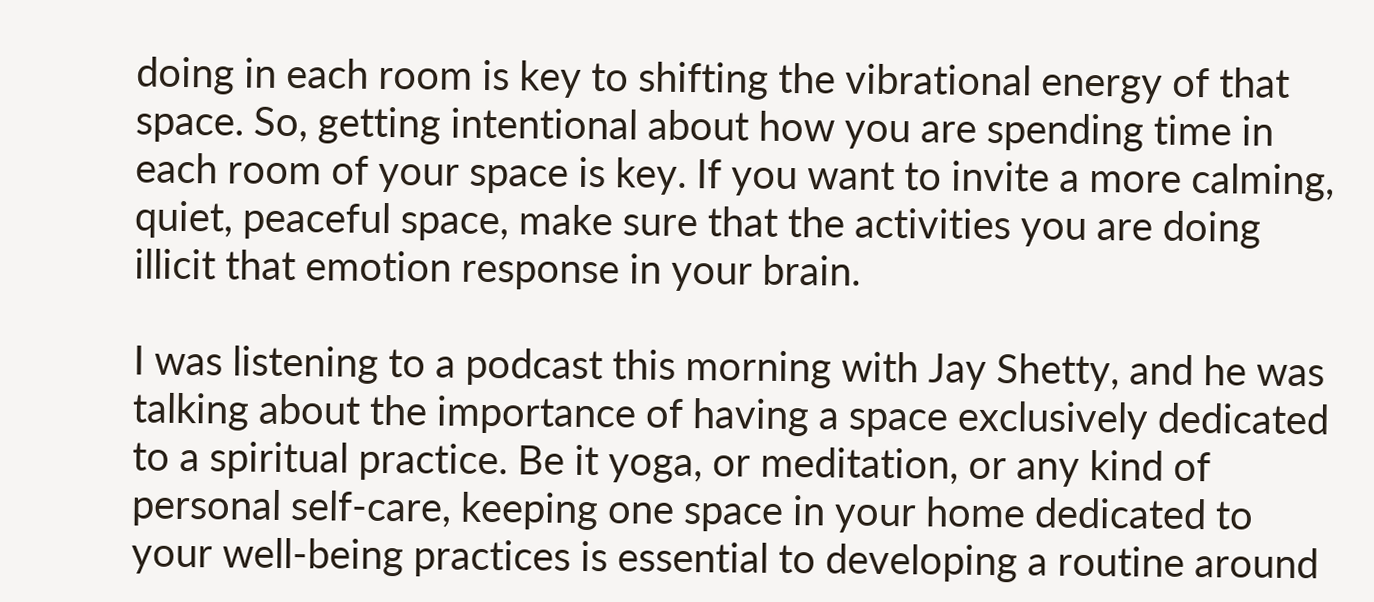doing in each room is key to shifting the vibrational energy of that space. So, getting intentional about how you are spending time in each room of your space is key. If you want to invite a more calming, quiet, peaceful space, make sure that the activities you are doing illicit that emotion response in your brain.

I was listening to a podcast this morning with Jay Shetty, and he was talking about the importance of having a space exclusively dedicated to a spiritual practice. Be it yoga, or meditation, or any kind of personal self-care, keeping one space in your home dedicated to your well-being practices is essential to developing a routine around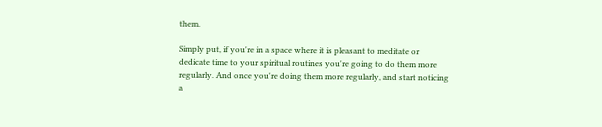them.

Simply put, if you're in a space where it is pleasant to meditate or dedicate time to your spiritual routines you're going to do them more regularly. And once you're doing them more regularly, and start noticing a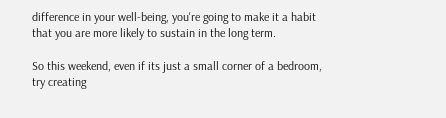difference in your well-being, you're going to make it a habit that you are more likely to sustain in the long term.

So this weekend, even if its just a small corner of a bedroom, try creating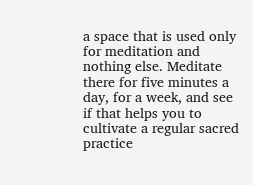a space that is used only for meditation and nothing else. Meditate there for five minutes a day, for a week, and see if that helps you to cultivate a regular sacred practice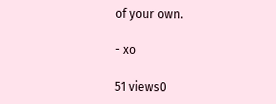of your own.

- xo

51 views0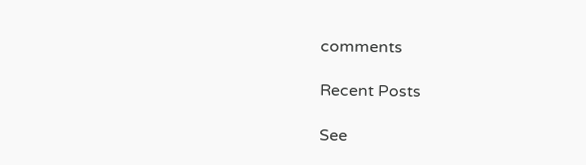comments

Recent Posts

See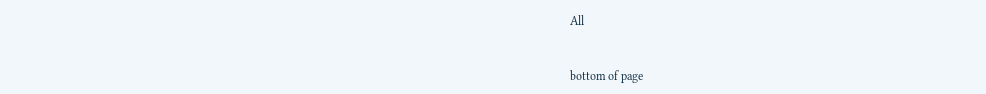All


bottom of page